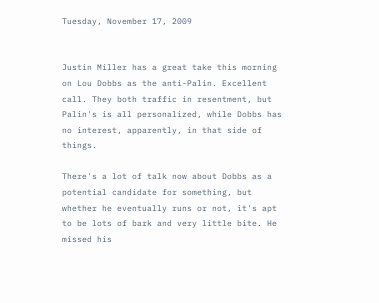Tuesday, November 17, 2009


Justin Miller has a great take this morning on Lou Dobbs as the anti-Palin. Excellent call. They both traffic in resentment, but Palin's is all personalized, while Dobbs has no interest, apparently, in that side of things.

There's a lot of talk now about Dobbs as a potential candidate for something, but whether he eventually runs or not, it's apt to be lots of bark and very little bite. He missed his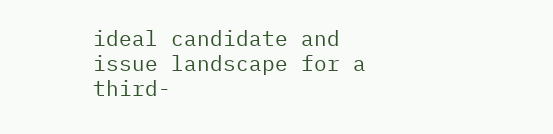ideal candidate and issue landscape for a third-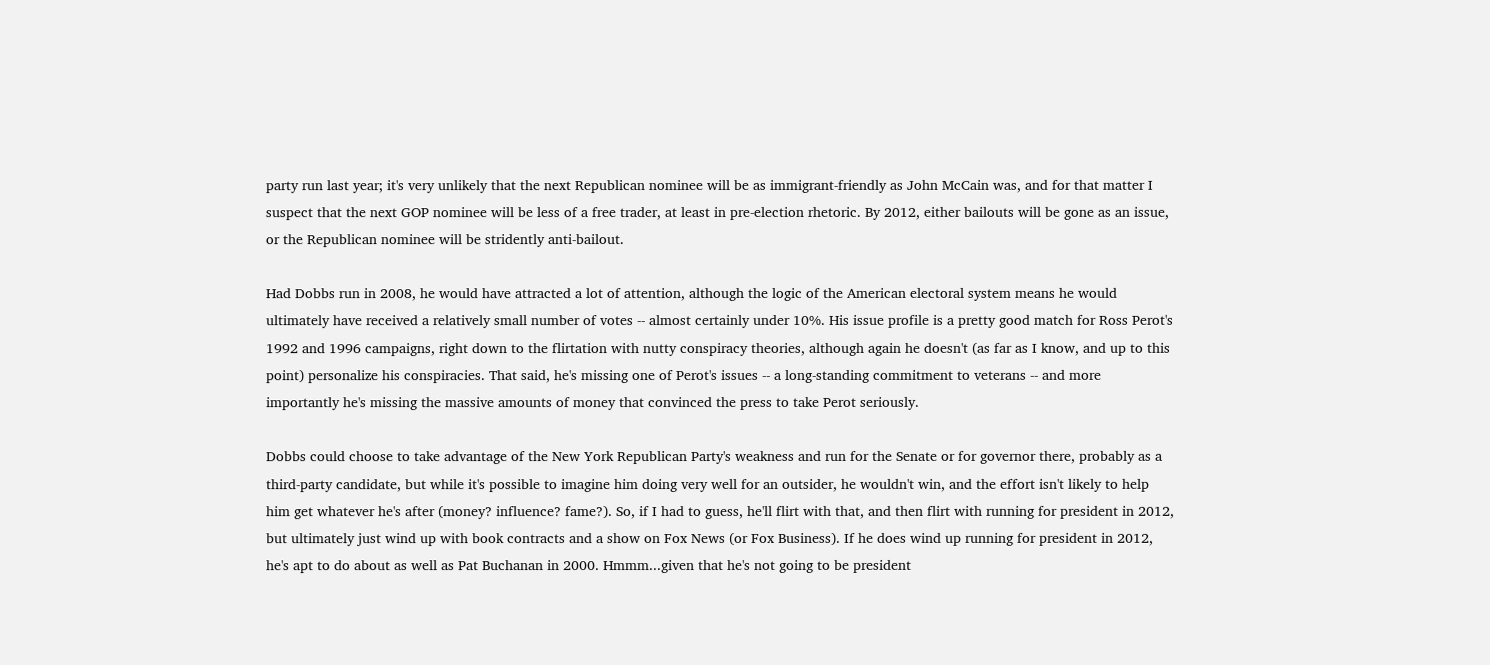party run last year; it's very unlikely that the next Republican nominee will be as immigrant-friendly as John McCain was, and for that matter I suspect that the next GOP nominee will be less of a free trader, at least in pre-election rhetoric. By 2012, either bailouts will be gone as an issue, or the Republican nominee will be stridently anti-bailout.

Had Dobbs run in 2008, he would have attracted a lot of attention, although the logic of the American electoral system means he would ultimately have received a relatively small number of votes -- almost certainly under 10%. His issue profile is a pretty good match for Ross Perot's 1992 and 1996 campaigns, right down to the flirtation with nutty conspiracy theories, although again he doesn't (as far as I know, and up to this point) personalize his conspiracies. That said, he's missing one of Perot's issues -- a long-standing commitment to veterans -- and more importantly he's missing the massive amounts of money that convinced the press to take Perot seriously.

Dobbs could choose to take advantage of the New York Republican Party's weakness and run for the Senate or for governor there, probably as a third-party candidate, but while it's possible to imagine him doing very well for an outsider, he wouldn't win, and the effort isn't likely to help him get whatever he's after (money? influence? fame?). So, if I had to guess, he'll flirt with that, and then flirt with running for president in 2012, but ultimately just wind up with book contracts and a show on Fox News (or Fox Business). If he does wind up running for president in 2012, he's apt to do about as well as Pat Buchanan in 2000. Hmmm...given that he's not going to be president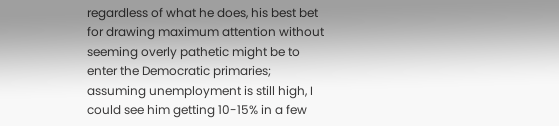regardless of what he does, his best bet for drawing maximum attention without seeming overly pathetic might be to enter the Democratic primaries; assuming unemployment is still high, I could see him getting 10-15% in a few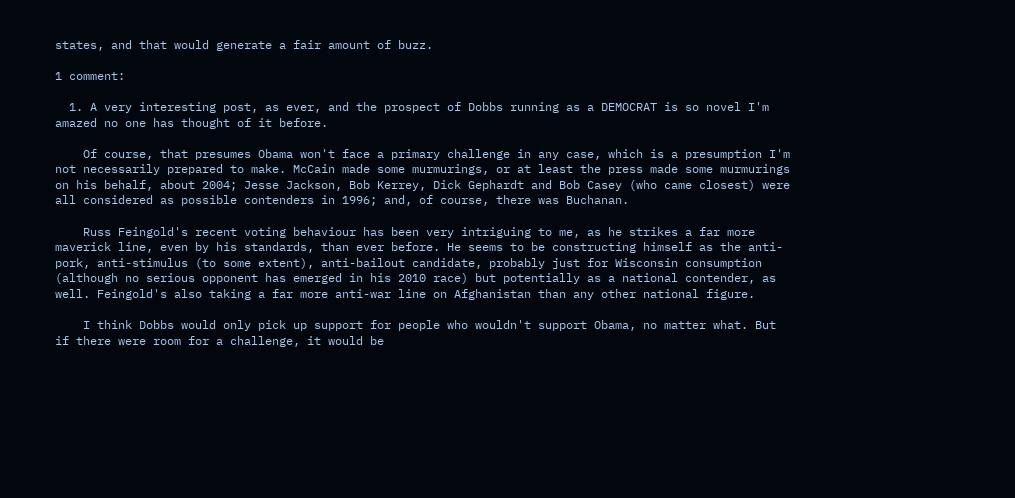states, and that would generate a fair amount of buzz.

1 comment:

  1. A very interesting post, as ever, and the prospect of Dobbs running as a DEMOCRAT is so novel I'm amazed no one has thought of it before.

    Of course, that presumes Obama won't face a primary challenge in any case, which is a presumption I'm not necessarily prepared to make. McCain made some murmurings, or at least the press made some murmurings on his behalf, about 2004; Jesse Jackson, Bob Kerrey, Dick Gephardt and Bob Casey (who came closest) were all considered as possible contenders in 1996; and, of course, there was Buchanan.

    Russ Feingold's recent voting behaviour has been very intriguing to me, as he strikes a far more maverick line, even by his standards, than ever before. He seems to be constructing himself as the anti-pork, anti-stimulus (to some extent), anti-bailout candidate, probably just for Wisconsin consumption (although no serious opponent has emerged in his 2010 race) but potentially as a national contender, as well. Feingold's also taking a far more anti-war line on Afghanistan than any other national figure.

    I think Dobbs would only pick up support for people who wouldn't support Obama, no matter what. But if there were room for a challenge, it would be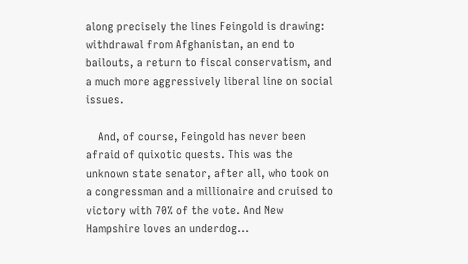along precisely the lines Feingold is drawing: withdrawal from Afghanistan, an end to bailouts, a return to fiscal conservatism, and a much more aggressively liberal line on social issues.

    And, of course, Feingold has never been afraid of quixotic quests. This was the unknown state senator, after all, who took on a congressman and a millionaire and cruised to victory with 70% of the vote. And New Hampshire loves an underdog...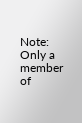Note: Only a member of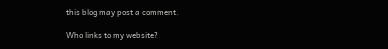this blog may post a comment.

Who links to my website?